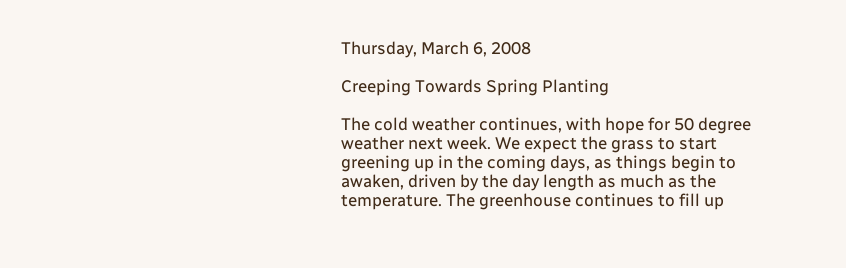Thursday, March 6, 2008

Creeping Towards Spring Planting

The cold weather continues, with hope for 50 degree weather next week. We expect the grass to start greening up in the coming days, as things begin to awaken, driven by the day length as much as the temperature. The greenhouse continues to fill up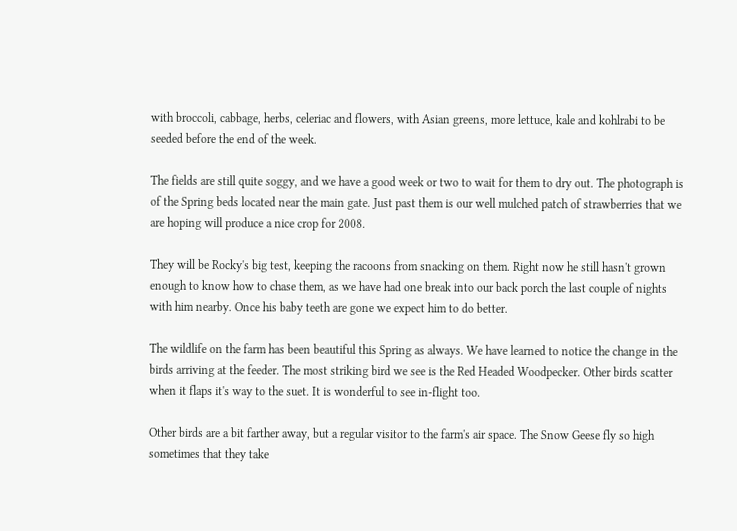with broccoli, cabbage, herbs, celeriac and flowers, with Asian greens, more lettuce, kale and kohlrabi to be seeded before the end of the week.

The fields are still quite soggy, and we have a good week or two to wait for them to dry out. The photograph is of the Spring beds located near the main gate. Just past them is our well mulched patch of strawberries that we are hoping will produce a nice crop for 2008.

They will be Rocky's big test, keeping the racoons from snacking on them. Right now he still hasn't grown enough to know how to chase them, as we have had one break into our back porch the last couple of nights with him nearby. Once his baby teeth are gone we expect him to do better.

The wildlife on the farm has been beautiful this Spring as always. We have learned to notice the change in the birds arriving at the feeder. The most striking bird we see is the Red Headed Woodpecker. Other birds scatter when it flaps it's way to the suet. It is wonderful to see in-flight too.

Other birds are a bit farther away, but a regular visitor to the farm's air space. The Snow Geese fly so high sometimes that they take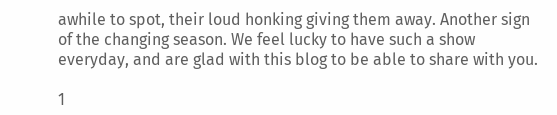awhile to spot, their loud honking giving them away. Another sign of the changing season. We feel lucky to have such a show everyday, and are glad with this blog to be able to share with you.

1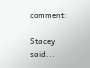comment:

Stacey said...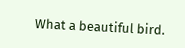What a beautiful bird.